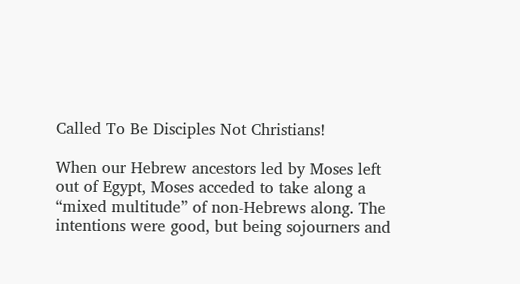Called To Be Disciples Not Christians!

When our Hebrew ancestors led by Moses left out of Egypt, Moses acceded to take along a “mixed multitude” of non-Hebrews along. The intentions were good, but being sojourners and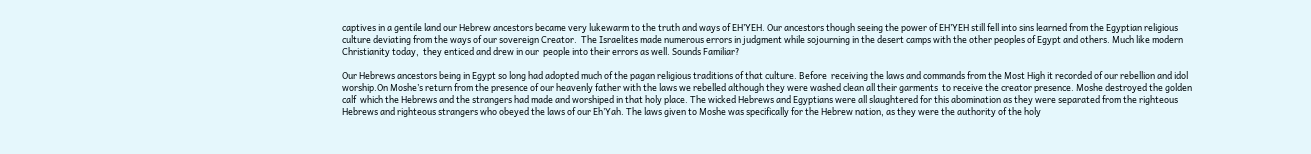captives in a gentile land our Hebrew ancestors became very lukewarm to the truth and ways of EH’YEH. Our ancestors though seeing the power of EH’YEH still fell into sins learned from the Egyptian religious culture deviating from the ways of our sovereign Creator.  The Israelites made numerous errors in judgment while sojourning in the desert camps with the other peoples of Egypt and others. Much like modern Christianity today,  they enticed and drew in our  people into their errors as well. Sounds Familiar?

Our Hebrews ancestors being in Egypt so long had adopted much of the pagan religious traditions of that culture. Before  receiving the laws and commands from the Most High it recorded of our rebellion and idol worship.On Moshe’s return from the presence of our heavenly father with the laws we rebelled although they were washed clean all their garments  to receive the creator presence. Moshe destroyed the golden calf  which the Hebrews and the strangers had made and worshiped in that holy place. The wicked Hebrews and Egyptians were all slaughtered for this abomination as they were separated from the righteous Hebrews and righteous strangers who obeyed the laws of our Eh’Yah. The laws given to Moshe was specifically for the Hebrew nation, as they were the authority of the holy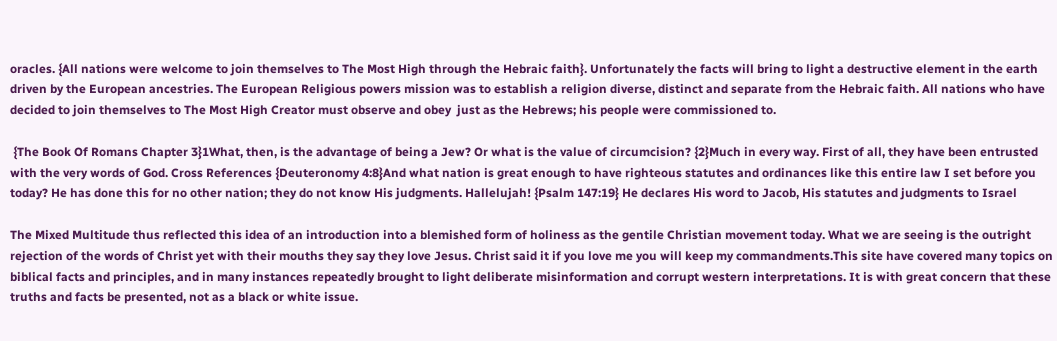oracles. {All nations were welcome to join themselves to The Most High through the Hebraic faith}. Unfortunately the facts will bring to light a destructive element in the earth driven by the European ancestries. The European Religious powers mission was to establish a religion diverse, distinct and separate from the Hebraic faith. All nations who have decided to join themselves to The Most High Creator must observe and obey  just as the Hebrews; his people were commissioned to.

 {The Book Of Romans Chapter 3}1What, then, is the advantage of being a Jew? Or what is the value of circumcision? {2}Much in every way. First of all, they have been entrusted with the very words of God. Cross References {Deuteronomy 4:8}And what nation is great enough to have righteous statutes and ordinances like this entire law I set before you today? He has done this for no other nation; they do not know His judgments. Hallelujah! {Psalm 147:19} He declares His word to Jacob, His statutes and judgments to Israel

The Mixed Multitude thus reflected this idea of an introduction into a blemished form of holiness as the gentile Christian movement today. What we are seeing is the outright rejection of the words of Christ yet with their mouths they say they love Jesus. Christ said it if you love me you will keep my commandments.This site have covered many topics on biblical facts and principles, and in many instances repeatedly brought to light deliberate misinformation and corrupt western interpretations. It is with great concern that these truths and facts be presented, not as a black or white issue.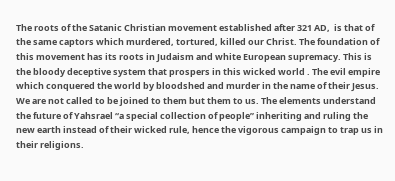The roots of the Satanic Christian movement established after 321 AD,  is that of the same captors which murdered, tortured, killed our Christ. The foundation of this movement has its roots in Judaism and white European supremacy. This is the bloody deceptive system that prospers in this wicked world . The evil empire which conquered the world by bloodshed and murder in the name of their Jesus. We are not called to be joined to them but them to us. The elements understand the future of Yahsrael “a special collection of people” inheriting and ruling the new earth instead of their wicked rule, hence the vigorous campaign to trap us in their religions.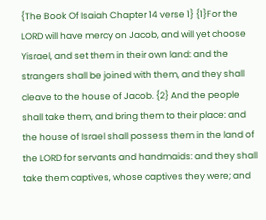{The Book Of Isaiah Chapter 14 verse 1} {1}For the LORD will have mercy on Jacob, and will yet choose Yisrael, and set them in their own land: and the strangers shall be joined with them, and they shall cleave to the house of Jacob. {2} And the people shall take them, and bring them to their place: and the house of Israel shall possess them in the land of the LORD for servants and handmaids: and they shall take them captives, whose captives they were; and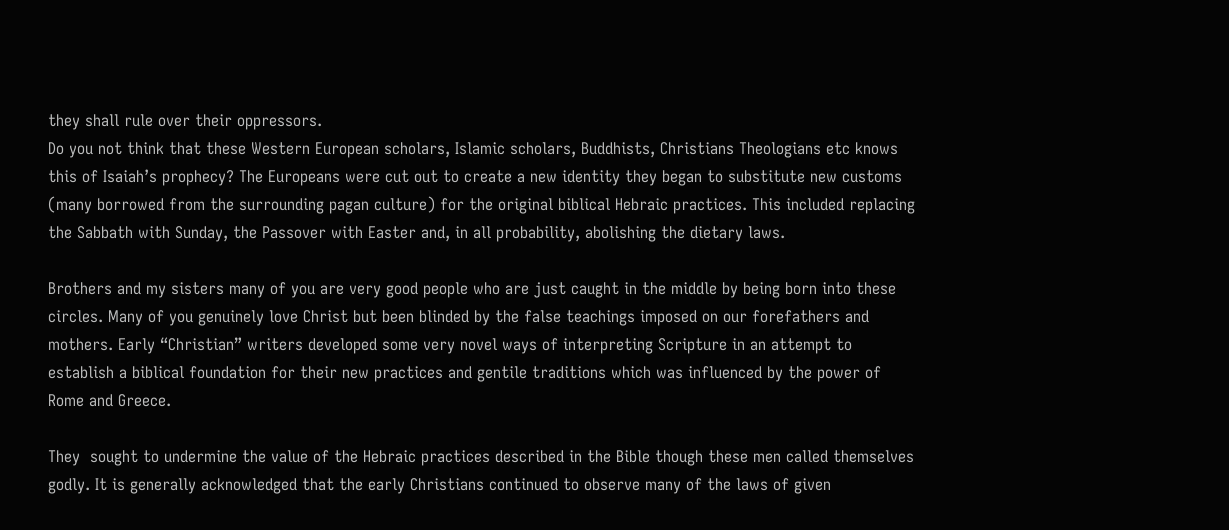they shall rule over their oppressors.
Do you not think that these Western European scholars, Islamic scholars, Buddhists, Christians Theologians etc knows this of Isaiah’s prophecy? The Europeans were cut out to create a new identity they began to substitute new customs (many borrowed from the surrounding pagan culture) for the original biblical Hebraic practices. This included replacing the Sabbath with Sunday, the Passover with Easter and, in all probability, abolishing the dietary laws.

Brothers and my sisters many of you are very good people who are just caught in the middle by being born into these circles. Many of you genuinely love Christ but been blinded by the false teachings imposed on our forefathers and mothers. Early “Christian” writers developed some very novel ways of interpreting Scripture in an attempt to establish a biblical foundation for their new practices and gentile traditions which was influenced by the power of Rome and Greece.

They  sought to undermine the value of the Hebraic practices described in the Bible though these men called themselves godly. It is generally acknowledged that the early Christians continued to observe many of the laws of given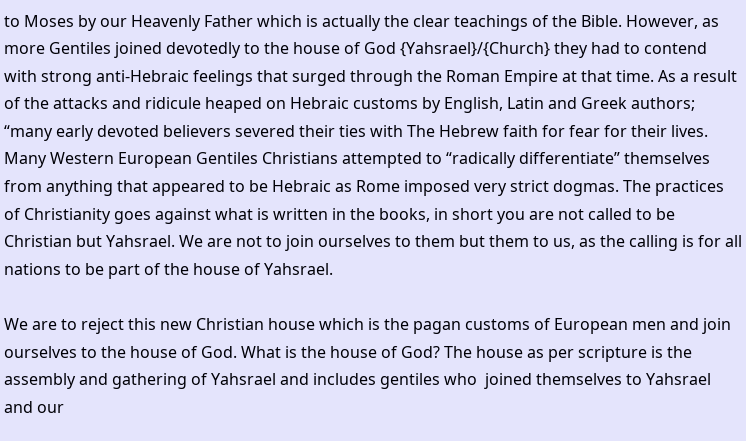to Moses by our Heavenly Father which is actually the clear teachings of the Bible. However, as more Gentiles joined devotedly to the house of God {Yahsrael}/{Church} they had to contend with strong anti-Hebraic feelings that surged through the Roman Empire at that time. As a result of the attacks and ridicule heaped on Hebraic customs by English, Latin and Greek authors; “many early devoted believers severed their ties with The Hebrew faith for fear for their lives. Many Western European Gentiles Christians attempted to “radically differentiate” themselves from anything that appeared to be Hebraic as Rome imposed very strict dogmas. The practices of Christianity goes against what is written in the books, in short you are not called to be Christian but Yahsrael. We are not to join ourselves to them but them to us, as the calling is for all nations to be part of the house of Yahsrael.

We are to reject this new Christian house which is the pagan customs of European men and join ourselves to the house of God. What is the house of God? The house as per scripture is the assembly and gathering of Yahsrael and includes gentiles who  joined themselves to Yahsrael and our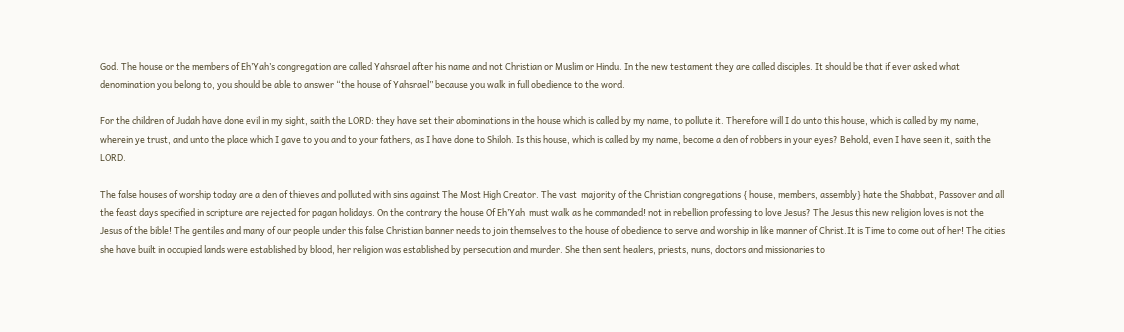God. The house or the members of Eh’Yah’s congregation are called Yahsrael after his name and not Christian or Muslim or Hindu. In the new testament they are called disciples. It should be that if ever asked what denomination you belong to, you should be able to answer “the house of Yahsrael” because you walk in full obedience to the word.

For the children of Judah have done evil in my sight, saith the LORD: they have set their abominations in the house which is called by my name, to pollute it. Therefore will I do unto this house, which is called by my name, wherein ye trust, and unto the place which I gave to you and to your fathers, as I have done to Shiloh. Is this house, which is called by my name, become a den of robbers in your eyes? Behold, even I have seen it, saith the LORD.

The false houses of worship today are a den of thieves and polluted with sins against The Most High Creator. The vast  majority of the Christian congregations { house, members, assembly} hate the Shabbat, Passover and all the feast days specified in scripture are rejected for pagan holidays. On the contrary the house Of Eh’Yah  must walk as he commanded! not in rebellion professing to love Jesus? The Jesus this new religion loves is not the Jesus of the bible! The gentiles and many of our people under this false Christian banner needs to join themselves to the house of obedience to serve and worship in like manner of Christ.It is Time to come out of her! The cities she have built in occupied lands were established by blood, her religion was established by persecution and murder. She then sent healers, priests, nuns, doctors and missionaries to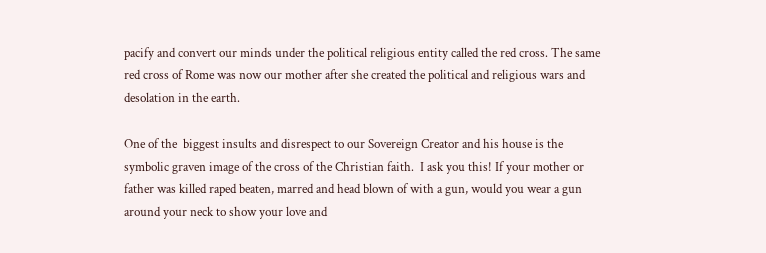pacify and convert our minds under the political religious entity called the red cross. The same red cross of Rome was now our mother after she created the political and religious wars and desolation in the earth.

One of the  biggest insults and disrespect to our Sovereign Creator and his house is the symbolic graven image of the cross of the Christian faith.  I ask you this! If your mother or father was killed raped beaten, marred and head blown of with a gun, would you wear a gun around your neck to show your love and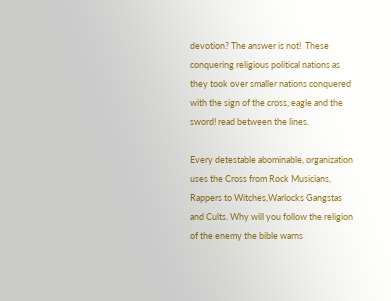devotion? The answer is not!  These conquering religious political nations as they took over smaller nations conquered with the sign of the cross, eagle and the sword! read between the lines.

Every detestable abominable, organization uses the Cross from Rock Musicians, Rappers to Witches,Warlocks Gangstas and Cults. Why will you follow the religion of the enemy the bible warns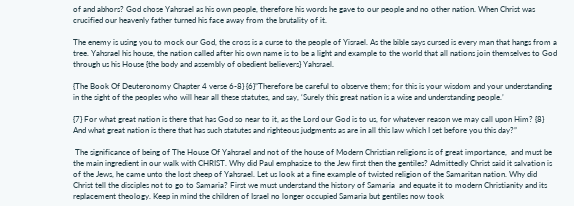of and abhors? God chose Yahsrael as his own people, therefore his words he gave to our people and no other nation. When Christ was crucified our heavenly father turned his face away from the brutality of it.

The enemy is using you to mock our God, the cross is a curse to the people of Yisrael. As the bible says cursed is every man that hangs from a tree. Yahsrael his house, the nation called after his own name is to be a light and example to the world that all nations join themselves to God through us his House {the body and assembly of obedient believers} Yahsrael.

{The Book Of Deuteronomy Chapter 4 verse 6-8} {6}”Therefore be careful to observe them; for this is your wisdom and your understanding in the sight of the peoples who will hear all these statutes, and say, ‘Surely this great nation is a wise and understanding people.’

{7} For what great nation is there that has God so near to it, as the Lord our God is to us, for whatever reason we may call upon Him? {8} And what great nation is there that has such statutes and righteous judgments as are in all this law which I set before you this day?”

 The significance of being of The House Of Yahsrael and not of the house of Modern Christian religions is of great importance,  and must be the main ingredient in our walk with CHRIST. Why did Paul emphasize to the Jew first then the gentiles? Admittedly Christ said it salvation is of the Jews, he came unto the lost sheep of Yahsrael. Let us look at a fine example of twisted religion of the Samaritan nation. Why did Christ tell the disciples not to go to Samaria? First we must understand the history of Samaria  and equate it to modern Christianity and its replacement theology. Keep in mind the children of Israel no longer occupied Samaria but gentiles now took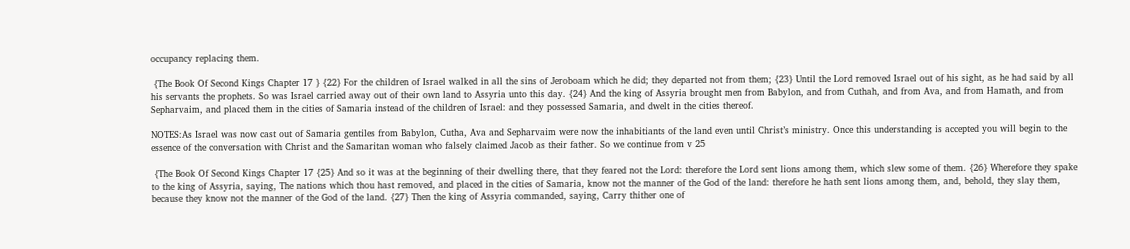occupancy replacing them.

 {The Book Of Second Kings Chapter 17 } {22} For the children of Israel walked in all the sins of Jeroboam which he did; they departed not from them; {23} Until the Lord removed Israel out of his sight, as he had said by all his servants the prophets. So was Israel carried away out of their own land to Assyria unto this day. {24} And the king of Assyria brought men from Babylon, and from Cuthah, and from Ava, and from Hamath, and from Sepharvaim, and placed them in the cities of Samaria instead of the children of Israel: and they possessed Samaria, and dwelt in the cities thereof.

NOTES:As Israel was now cast out of Samaria gentiles from Babylon, Cutha, Ava and Sepharvaim were now the inhabitiants of the land even until Christ’s ministry. Once this understanding is accepted you will begin to the essence of the conversation with Christ and the Samaritan woman who falsely claimed Jacob as their father. So we continue from v 25

 {The Book Of Second Kings Chapter 17 {25} And so it was at the beginning of their dwelling there, that they feared not the Lord: therefore the Lord sent lions among them, which slew some of them. {26} Wherefore they spake to the king of Assyria, saying, The nations which thou hast removed, and placed in the cities of Samaria, know not the manner of the God of the land: therefore he hath sent lions among them, and, behold, they slay them, because they know not the manner of the God of the land. {27} Then the king of Assyria commanded, saying, Carry thither one of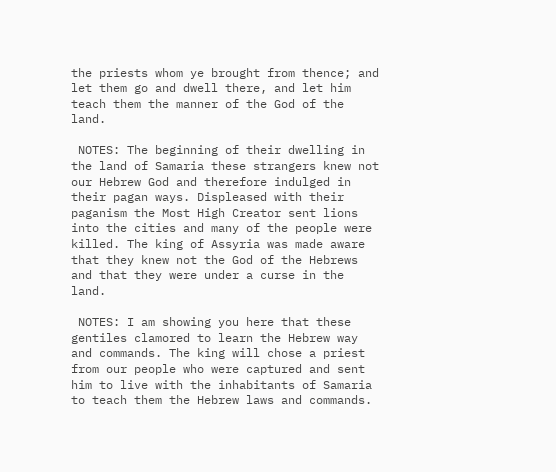the priests whom ye brought from thence; and let them go and dwell there, and let him teach them the manner of the God of the land.

 NOTES: The beginning of their dwelling in the land of Samaria these strangers knew not our Hebrew God and therefore indulged in their pagan ways. Displeased with their paganism the Most High Creator sent lions into the cities and many of the people were killed. The king of Assyria was made aware that they knew not the God of the Hebrews and that they were under a curse in the land.

 NOTES: I am showing you here that these gentiles clamored to learn the Hebrew way and commands. The king will chose a priest from our people who were captured and sent him to live with the inhabitants of Samaria to teach them the Hebrew laws and commands.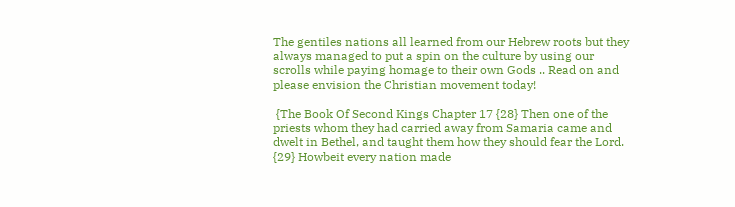The gentiles nations all learned from our Hebrew roots but they always managed to put a spin on the culture by using our scrolls while paying homage to their own Gods .. Read on and please envision the Christian movement today!

 {The Book Of Second Kings Chapter 17 {28} Then one of the priests whom they had carried away from Samaria came and dwelt in Bethel, and taught them how they should fear the Lord. {29} Howbeit every nation made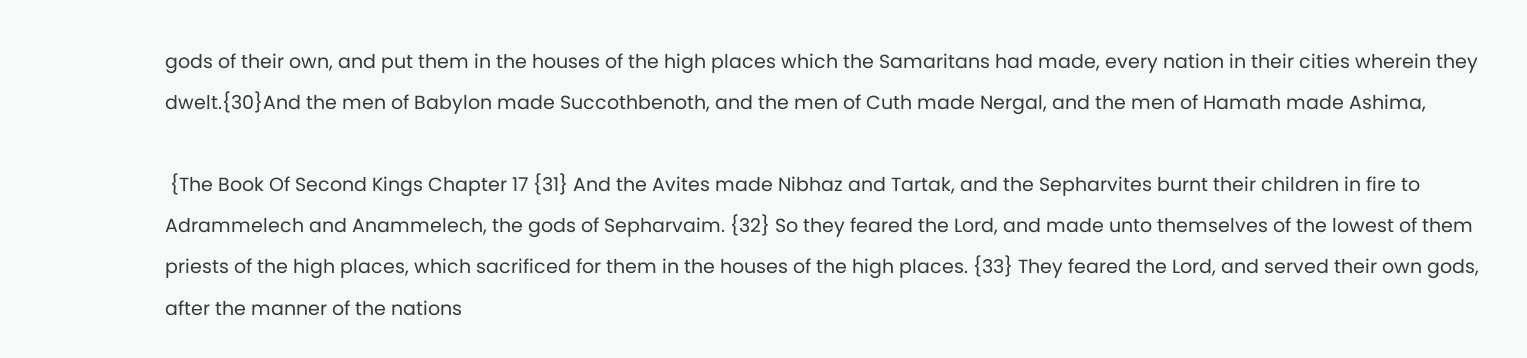gods of their own, and put them in the houses of the high places which the Samaritans had made, every nation in their cities wherein they dwelt.{30}And the men of Babylon made Succothbenoth, and the men of Cuth made Nergal, and the men of Hamath made Ashima,

 {The Book Of Second Kings Chapter 17 {31} And the Avites made Nibhaz and Tartak, and the Sepharvites burnt their children in fire to Adrammelech and Anammelech, the gods of Sepharvaim. {32} So they feared the Lord, and made unto themselves of the lowest of them priests of the high places, which sacrificed for them in the houses of the high places. {33} They feared the Lord, and served their own gods, after the manner of the nations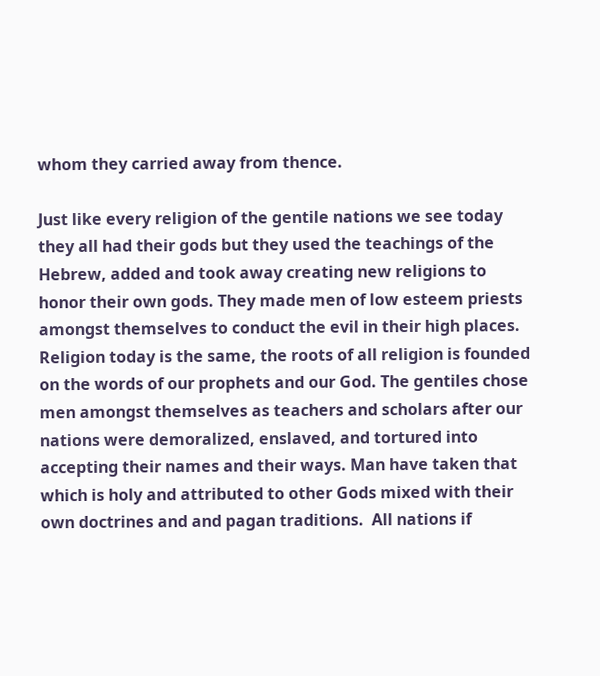whom they carried away from thence.

Just like every religion of the gentile nations we see today they all had their gods but they used the teachings of the Hebrew, added and took away creating new religions to honor their own gods. They made men of low esteem priests amongst themselves to conduct the evil in their high places. Religion today is the same, the roots of all religion is founded on the words of our prophets and our God. The gentiles chose men amongst themselves as teachers and scholars after our nations were demoralized, enslaved, and tortured into accepting their names and their ways. Man have taken that which is holy and attributed to other Gods mixed with their own doctrines and and pagan traditions.  All nations if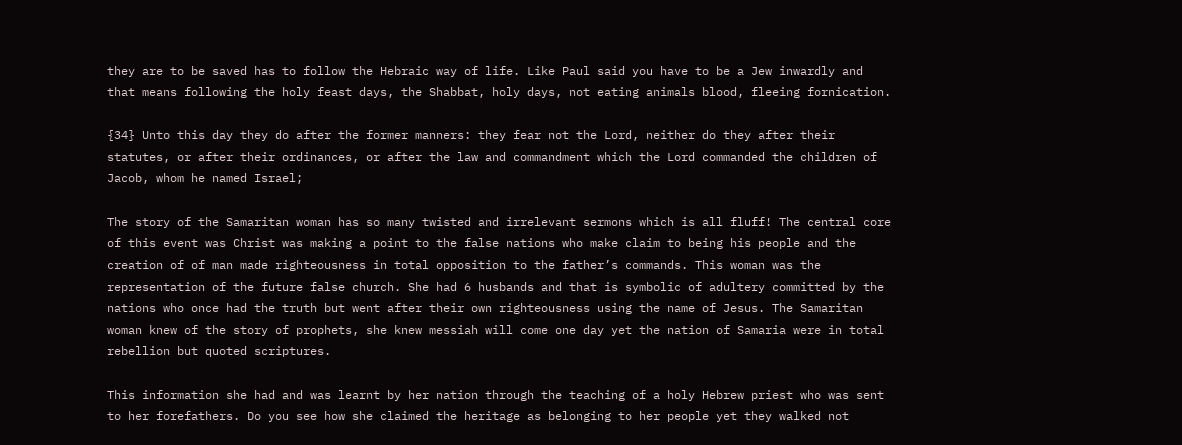they are to be saved has to follow the Hebraic way of life. Like Paul said you have to be a Jew inwardly and that means following the holy feast days, the Shabbat, holy days, not eating animals blood, fleeing fornication.

{34} Unto this day they do after the former manners: they fear not the Lord, neither do they after their statutes, or after their ordinances, or after the law and commandment which the Lord commanded the children of Jacob, whom he named Israel;

The story of the Samaritan woman has so many twisted and irrelevant sermons which is all fluff! The central core of this event was Christ was making a point to the false nations who make claim to being his people and the creation of of man made righteousness in total opposition to the father’s commands. This woman was the representation of the future false church. She had 6 husbands and that is symbolic of adultery committed by the nations who once had the truth but went after their own righteousness using the name of Jesus. The Samaritan woman knew of the story of prophets, she knew messiah will come one day yet the nation of Samaria were in total rebellion but quoted scriptures.

This information she had and was learnt by her nation through the teaching of a holy Hebrew priest who was sent to her forefathers. Do you see how she claimed the heritage as belonging to her people yet they walked not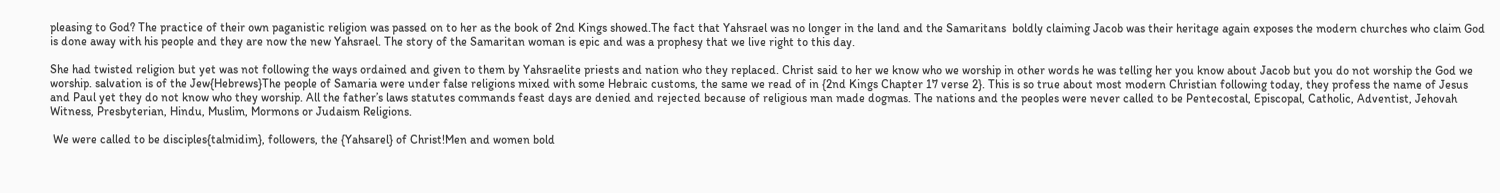pleasing to God? The practice of their own paganistic religion was passed on to her as the book of 2nd Kings showed.The fact that Yahsrael was no longer in the land and the Samaritans  boldly claiming Jacob was their heritage again exposes the modern churches who claim God is done away with his people and they are now the new Yahsrael. The story of the Samaritan woman is epic and was a prophesy that we live right to this day.

She had twisted religion but yet was not following the ways ordained and given to them by Yahsraelite priests and nation who they replaced. Christ said to her we know who we worship in other words he was telling her you know about Jacob but you do not worship the God we worship. salvation is of the Jew{Hebrews}The people of Samaria were under false religions mixed with some Hebraic customs, the same we read of in {2nd Kings Chapter 17 verse 2}. This is so true about most modern Christian following today, they profess the name of Jesus and Paul yet they do not know who they worship. All the father’s laws statutes commands feast days are denied and rejected because of religious man made dogmas. The nations and the peoples were never called to be Pentecostal, Episcopal, Catholic, Adventist, Jehovah Witness, Presbyterian, Hindu, Muslim, Mormons or Judaism Religions.

 We were called to be disciples{talmidim}, followers, the {Yahsarel} of Christ!Men and women bold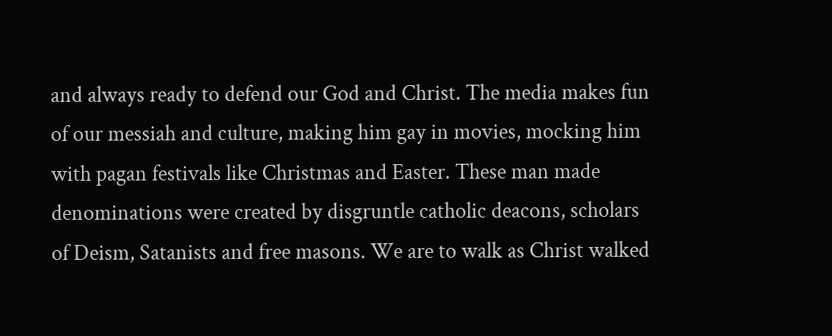and always ready to defend our God and Christ. The media makes fun of our messiah and culture, making him gay in movies, mocking him with pagan festivals like Christmas and Easter. These man made denominations were created by disgruntle catholic deacons, scholars of Deism, Satanists and free masons. We are to walk as Christ walked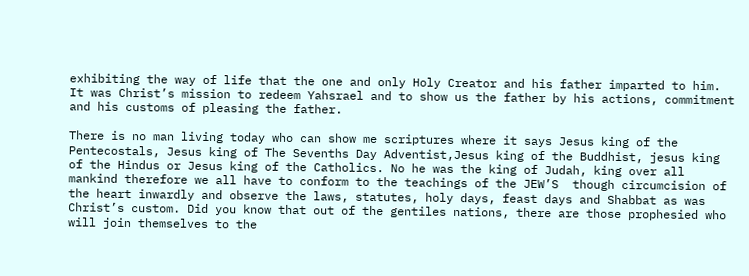exhibiting the way of life that the one and only Holy Creator and his father imparted to him. It was Christ’s mission to redeem Yahsrael and to show us the father by his actions, commitment and his customs of pleasing the father.

There is no man living today who can show me scriptures where it says Jesus king of the Pentecostals, Jesus king of The Sevenths Day Adventist,Jesus king of the Buddhist, jesus king of the Hindus or Jesus king of the Catholics. No he was the king of Judah, king over all mankind therefore we all have to conform to the teachings of the JEW’S  though circumcision of the heart inwardly and observe the laws, statutes, holy days, feast days and Shabbat as was Christ’s custom. Did you know that out of the gentiles nations, there are those prophesied who will join themselves to the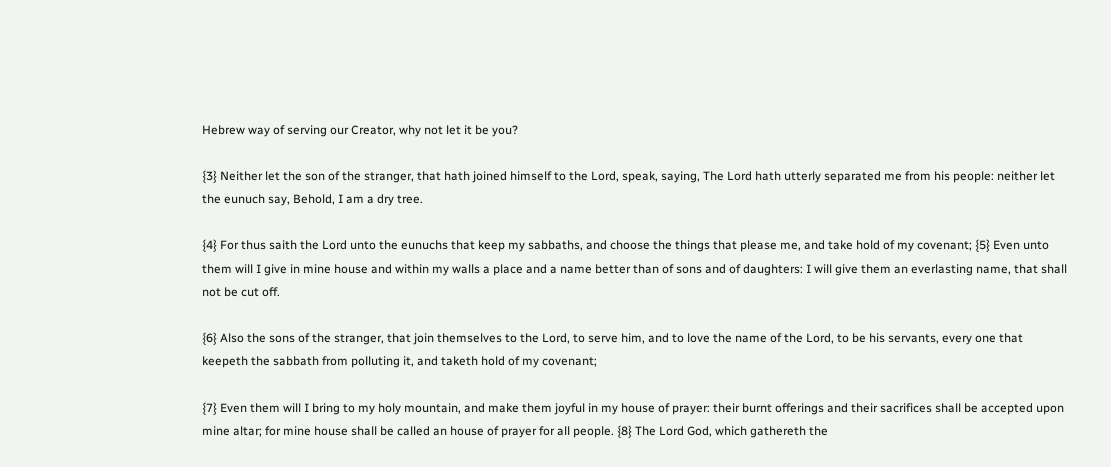Hebrew way of serving our Creator, why not let it be you?

{3} Neither let the son of the stranger, that hath joined himself to the Lord, speak, saying, The Lord hath utterly separated me from his people: neither let the eunuch say, Behold, I am a dry tree.

{4} For thus saith the Lord unto the eunuchs that keep my sabbaths, and choose the things that please me, and take hold of my covenant; {5} Even unto them will I give in mine house and within my walls a place and a name better than of sons and of daughters: I will give them an everlasting name, that shall not be cut off.

{6} Also the sons of the stranger, that join themselves to the Lord, to serve him, and to love the name of the Lord, to be his servants, every one that keepeth the sabbath from polluting it, and taketh hold of my covenant;

{7} Even them will I bring to my holy mountain, and make them joyful in my house of prayer: their burnt offerings and their sacrifices shall be accepted upon mine altar; for mine house shall be called an house of prayer for all people. {8} The Lord God, which gathereth the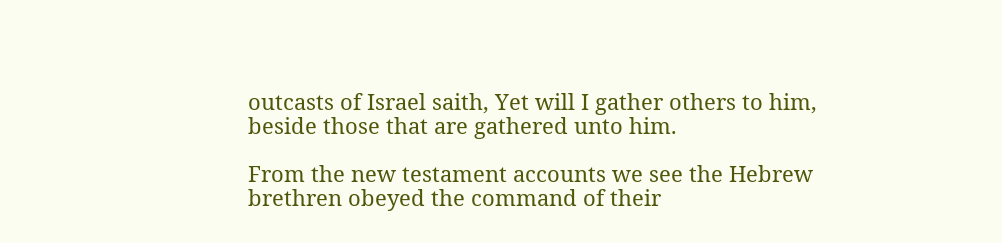outcasts of Israel saith, Yet will I gather others to him, beside those that are gathered unto him.

From the new testament accounts we see the Hebrew brethren obeyed the command of their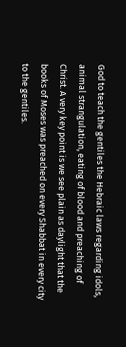God to teach the gentiles the Hebraic laws regarding idols, animal strangulation, eating of blood and preaching of Christ. A very key point is we see plain as daylight that the books of Moses was preached on every Shabbat in every city to the gentiles.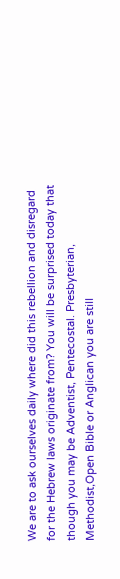We are to ask ourselves daily where did this rebellion and disregard for the Hebrew laws originate from? You will be surprised today that though you may be Adventist, Pentecostal. Presbyterian, Methodist,Open Bible or Anglican you are still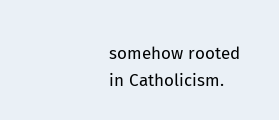somehow rooted in Catholicism.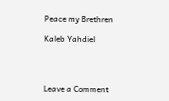Peace my Brethren

Kaleb Yahdiel




Leave a Comment